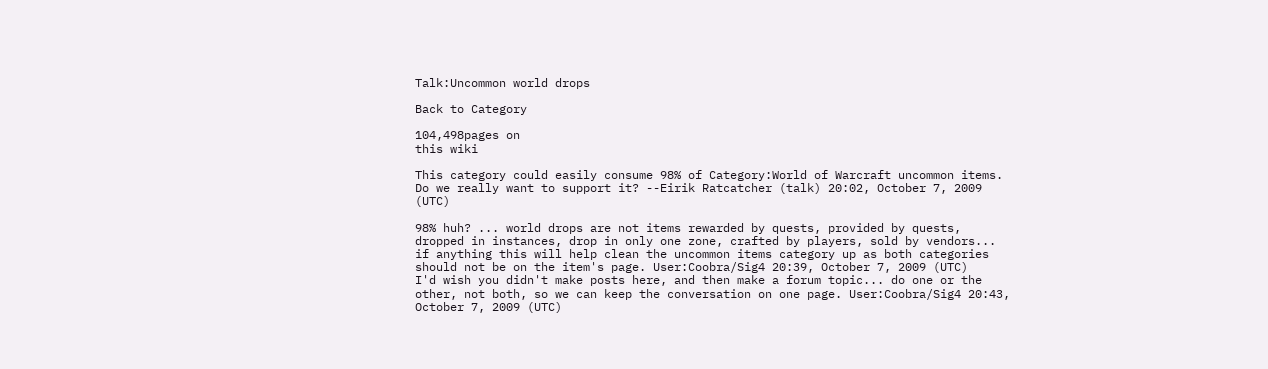Talk:Uncommon world drops

Back to Category

104,498pages on
this wiki

This category could easily consume 98% of Category:World of Warcraft uncommon items. Do we really want to support it? --Eirik Ratcatcher (talk) 20:02, October 7, 2009 (UTC)

98% huh? ... world drops are not items rewarded by quests, provided by quests, dropped in instances, drop in only one zone, crafted by players, sold by vendors... if anything this will help clean the uncommon items category up as both categories should not be on the item's page. User:Coobra/Sig4 20:39, October 7, 2009 (UTC)
I'd wish you didn't make posts here, and then make a forum topic... do one or the other, not both, so we can keep the conversation on one page. User:Coobra/Sig4 20:43, October 7, 2009 (UTC)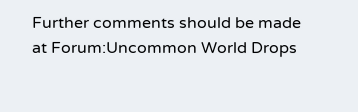Further comments should be made at Forum:Uncommon World Drops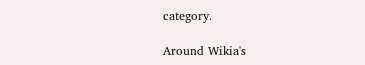category.

Around Wikia's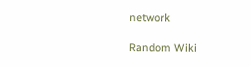network

Random Wiki